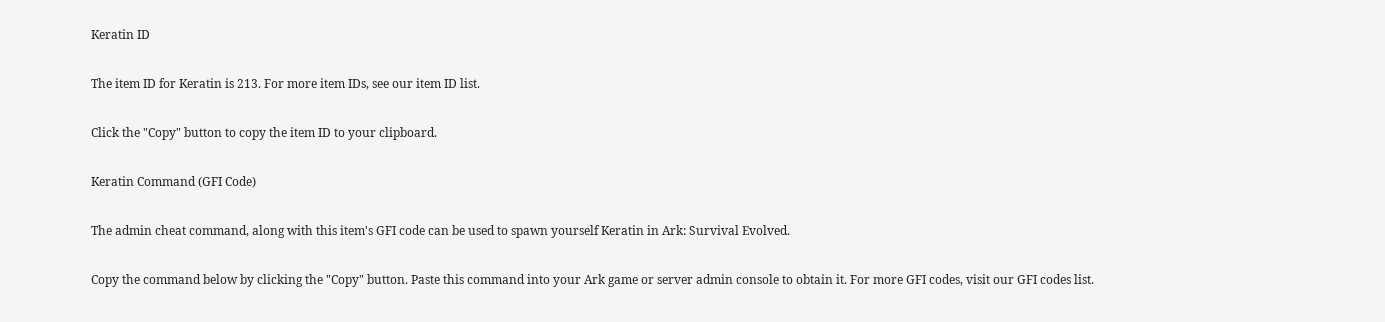Keratin ID

The item ID for Keratin is 213. For more item IDs, see our item ID list.

Click the "Copy" button to copy the item ID to your clipboard.

Keratin Command (GFI Code)

The admin cheat command, along with this item's GFI code can be used to spawn yourself Keratin in Ark: Survival Evolved.

Copy the command below by clicking the "Copy" button. Paste this command into your Ark game or server admin console to obtain it. For more GFI codes, visit our GFI codes list.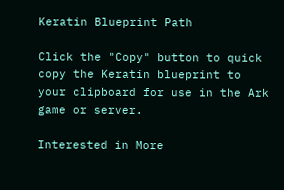Keratin Blueprint Path

Click the "Copy" button to quick copy the Keratin blueprint to your clipboard for use in the Ark game or server.

Interested in More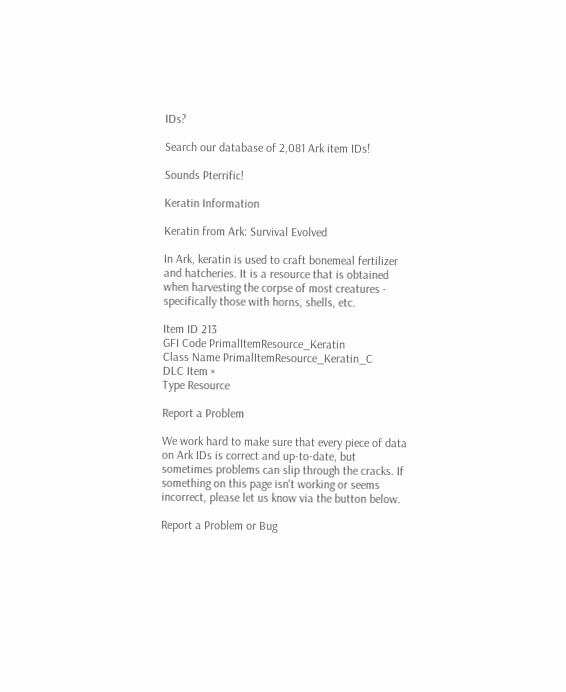IDs?

Search our database of 2,081 Ark item IDs!

Sounds Pterrific!

Keratin Information

Keratin from Ark: Survival Evolved

In Ark, keratin is used to craft bonemeal fertilizer and hatcheries. It is a resource that is obtained when harvesting the corpse of most creatures - specifically those with horns, shells, etc.

Item ID 213
GFI Code PrimalItemResource_Keratin
Class Name PrimalItemResource_Keratin_C
DLC Item ×
Type Resource

Report a Problem

We work hard to make sure that every piece of data on Ark IDs is correct and up-to-date, but sometimes problems can slip through the cracks. If something on this page isn't working or seems incorrect, please let us know via the button below.

Report a Problem or Bug